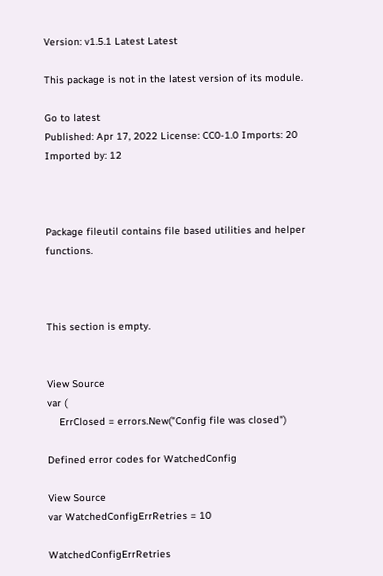Version: v1.5.1 Latest Latest

This package is not in the latest version of its module.

Go to latest
Published: Apr 17, 2022 License: CC0-1.0 Imports: 20 Imported by: 12



Package fileutil contains file based utilities and helper functions.



This section is empty.


View Source
var (
    ErrClosed = errors.New("Config file was closed")

Defined error codes for WatchedConfig

View Source
var WatchedConfigErrRetries = 10

WatchedConfigErrRetries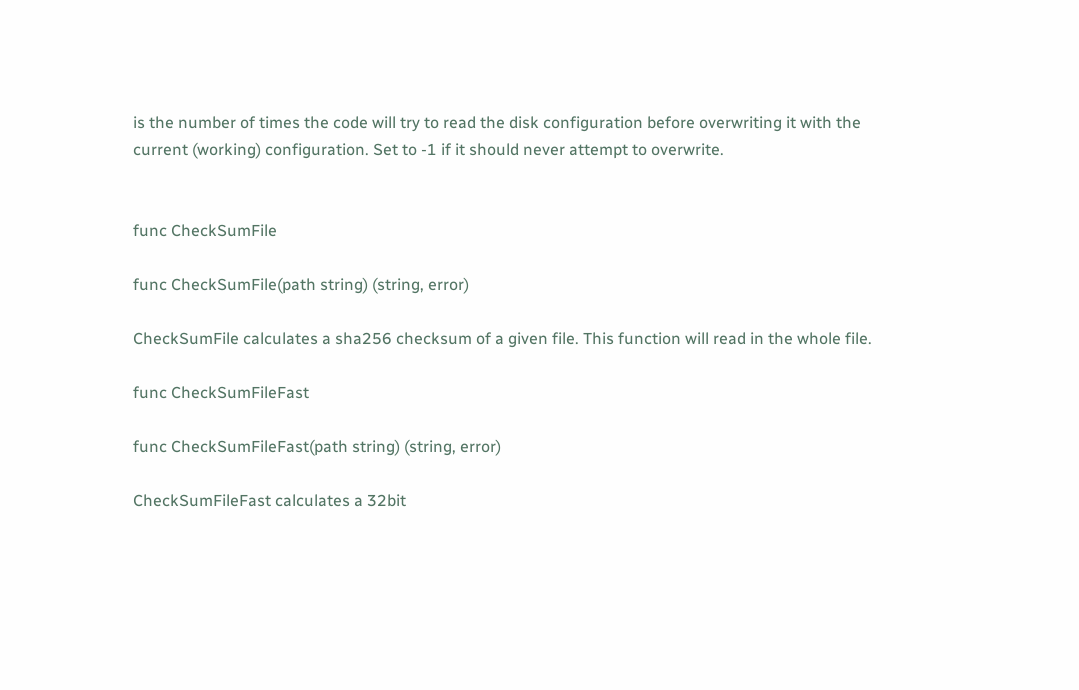is the number of times the code will try to read the disk configuration before overwriting it with the current (working) configuration. Set to -1 if it should never attempt to overwrite.


func CheckSumFile

func CheckSumFile(path string) (string, error)

CheckSumFile calculates a sha256 checksum of a given file. This function will read in the whole file.

func CheckSumFileFast

func CheckSumFileFast(path string) (string, error)

CheckSumFileFast calculates a 32bit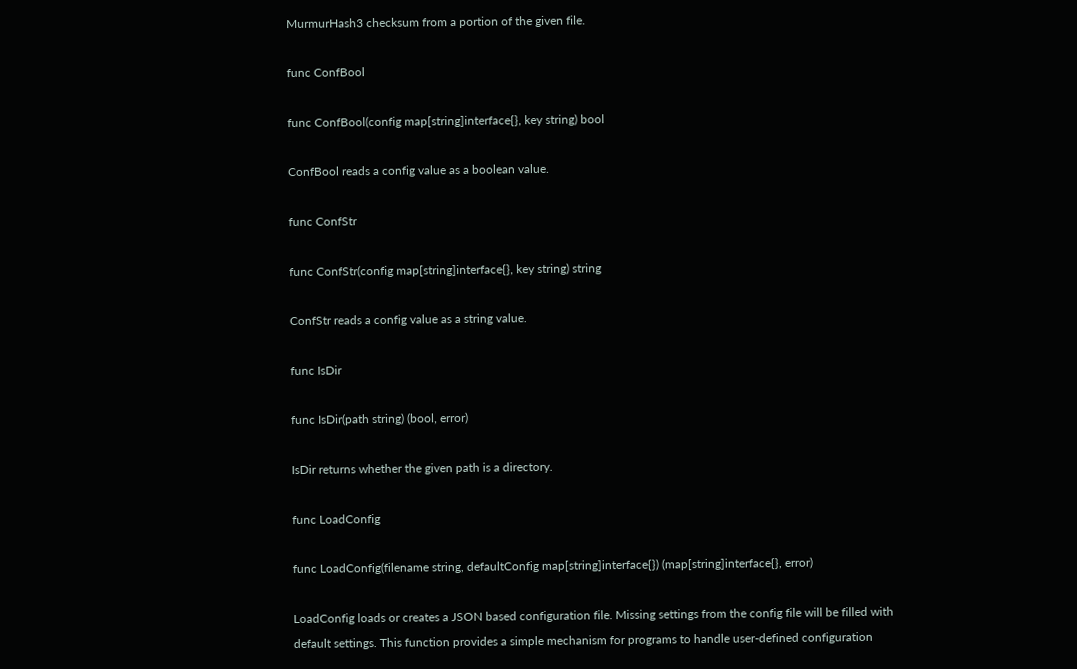MurmurHash3 checksum from a portion of the given file.

func ConfBool

func ConfBool(config map[string]interface{}, key string) bool

ConfBool reads a config value as a boolean value.

func ConfStr

func ConfStr(config map[string]interface{}, key string) string

ConfStr reads a config value as a string value.

func IsDir

func IsDir(path string) (bool, error)

IsDir returns whether the given path is a directory.

func LoadConfig

func LoadConfig(filename string, defaultConfig map[string]interface{}) (map[string]interface{}, error)

LoadConfig loads or creates a JSON based configuration file. Missing settings from the config file will be filled with default settings. This function provides a simple mechanism for programs to handle user-defined configuration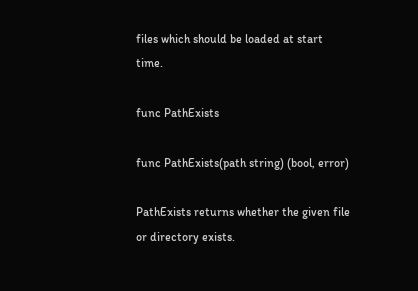files which should be loaded at start time.

func PathExists

func PathExists(path string) (bool, error)

PathExists returns whether the given file or directory exists.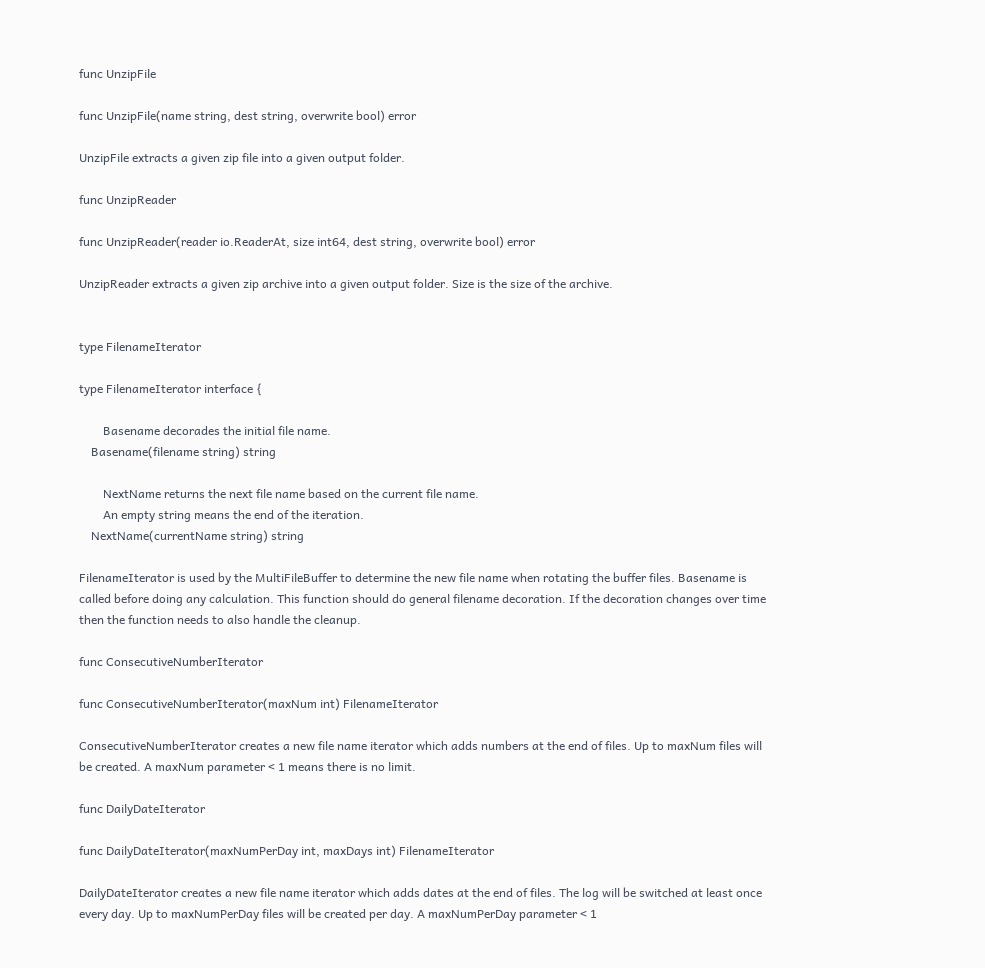func UnzipFile

func UnzipFile(name string, dest string, overwrite bool) error

UnzipFile extracts a given zip file into a given output folder.

func UnzipReader

func UnzipReader(reader io.ReaderAt, size int64, dest string, overwrite bool) error

UnzipReader extracts a given zip archive into a given output folder. Size is the size of the archive.


type FilenameIterator

type FilenameIterator interface {

        Basename decorades the initial file name.
    Basename(filename string) string

        NextName returns the next file name based on the current file name.
        An empty string means the end of the iteration.
    NextName(currentName string) string

FilenameIterator is used by the MultiFileBuffer to determine the new file name when rotating the buffer files. Basename is called before doing any calculation. This function should do general filename decoration. If the decoration changes over time then the function needs to also handle the cleanup.

func ConsecutiveNumberIterator

func ConsecutiveNumberIterator(maxNum int) FilenameIterator

ConsecutiveNumberIterator creates a new file name iterator which adds numbers at the end of files. Up to maxNum files will be created. A maxNum parameter < 1 means there is no limit.

func DailyDateIterator

func DailyDateIterator(maxNumPerDay int, maxDays int) FilenameIterator

DailyDateIterator creates a new file name iterator which adds dates at the end of files. The log will be switched at least once every day. Up to maxNumPerDay files will be created per day. A maxNumPerDay parameter < 1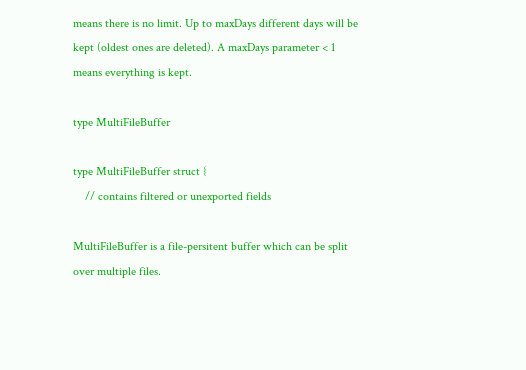means there is no limit. Up to maxDays different days will be kept (oldest ones are deleted). A maxDays parameter < 1 means everything is kept.

type MultiFileBuffer

type MultiFileBuffer struct {
    // contains filtered or unexported fields

MultiFileBuffer is a file-persitent buffer which can be split over multiple files.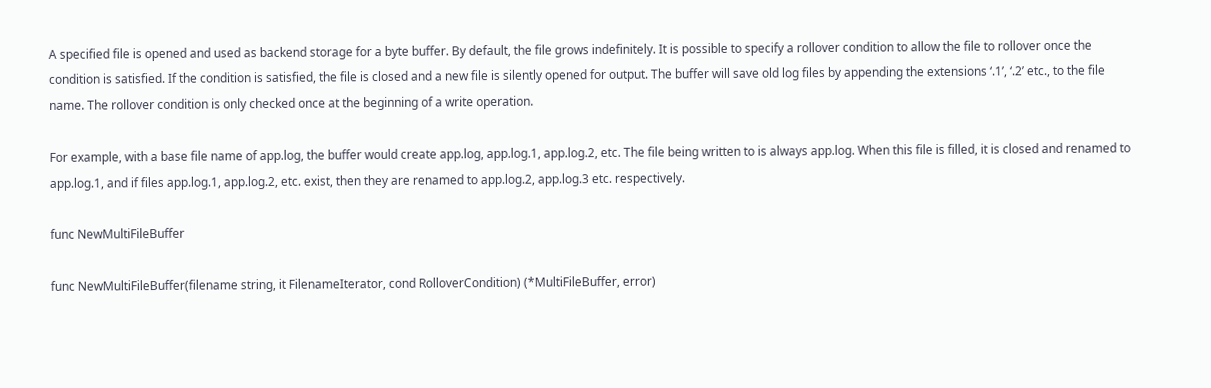A specified file is opened and used as backend storage for a byte buffer. By default, the file grows indefinitely. It is possible to specify a rollover condition to allow the file to rollover once the condition is satisfied. If the condition is satisfied, the file is closed and a new file is silently opened for output. The buffer will save old log files by appending the extensions ‘.1’, ‘.2’ etc., to the file name. The rollover condition is only checked once at the beginning of a write operation.

For example, with a base file name of app.log, the buffer would create app.log, app.log.1, app.log.2, etc. The file being written to is always app.log. When this file is filled, it is closed and renamed to app.log.1, and if files app.log.1, app.log.2, etc. exist, then they are renamed to app.log.2, app.log.3 etc. respectively.

func NewMultiFileBuffer

func NewMultiFileBuffer(filename string, it FilenameIterator, cond RolloverCondition) (*MultiFileBuffer, error)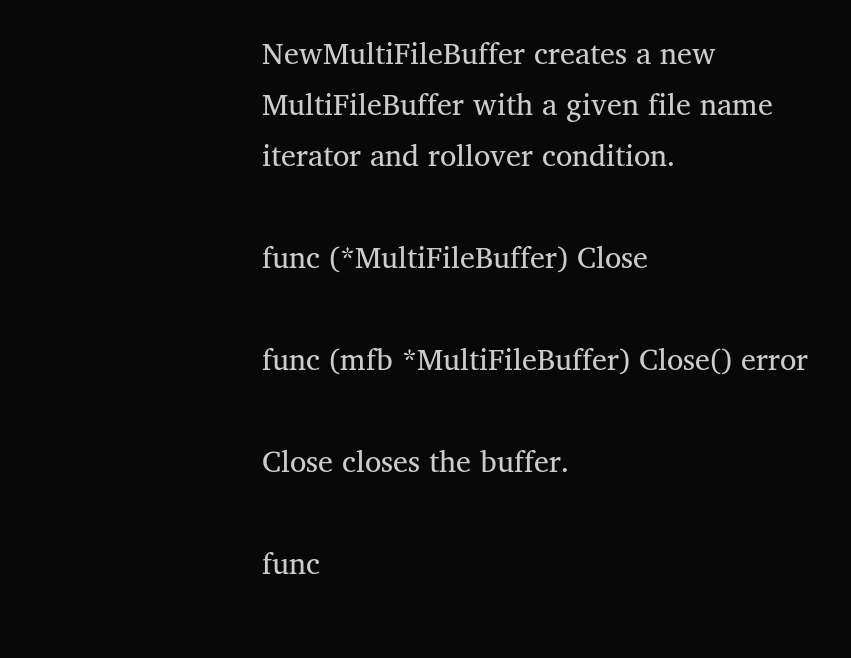NewMultiFileBuffer creates a new MultiFileBuffer with a given file name iterator and rollover condition.

func (*MultiFileBuffer) Close

func (mfb *MultiFileBuffer) Close() error

Close closes the buffer.

func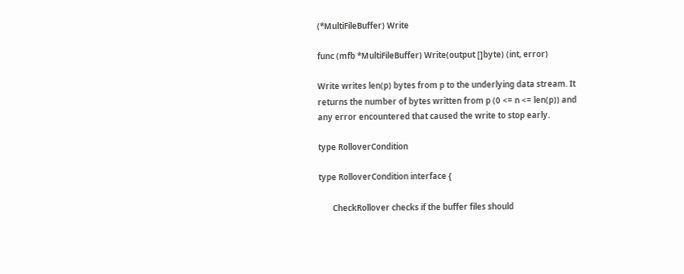(*MultiFileBuffer) Write

func (mfb *MultiFileBuffer) Write(output []byte) (int, error)

Write writes len(p) bytes from p to the underlying data stream. It returns the number of bytes written from p (0 <= n <= len(p)) and any error encountered that caused the write to stop early.

type RolloverCondition

type RolloverCondition interface {

       CheckRollover checks if the buffer files should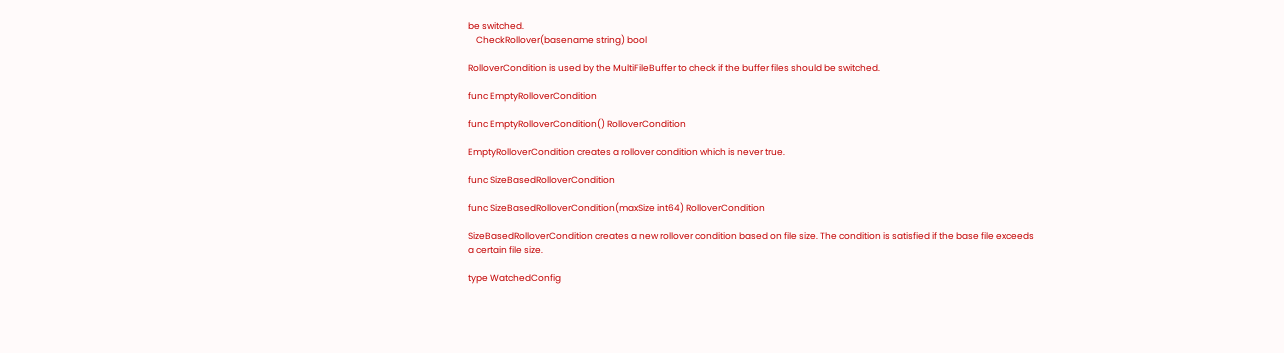be switched.
    CheckRollover(basename string) bool

RolloverCondition is used by the MultiFileBuffer to check if the buffer files should be switched.

func EmptyRolloverCondition

func EmptyRolloverCondition() RolloverCondition

EmptyRolloverCondition creates a rollover condition which is never true.

func SizeBasedRolloverCondition

func SizeBasedRolloverCondition(maxSize int64) RolloverCondition

SizeBasedRolloverCondition creates a new rollover condition based on file size. The condition is satisfied if the base file exceeds a certain file size.

type WatchedConfig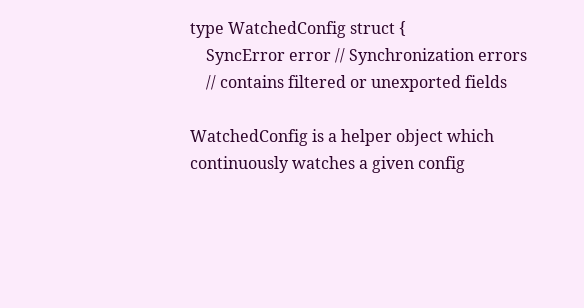type WatchedConfig struct {
    SyncError error // Synchronization errors
    // contains filtered or unexported fields

WatchedConfig is a helper object which continuously watches a given config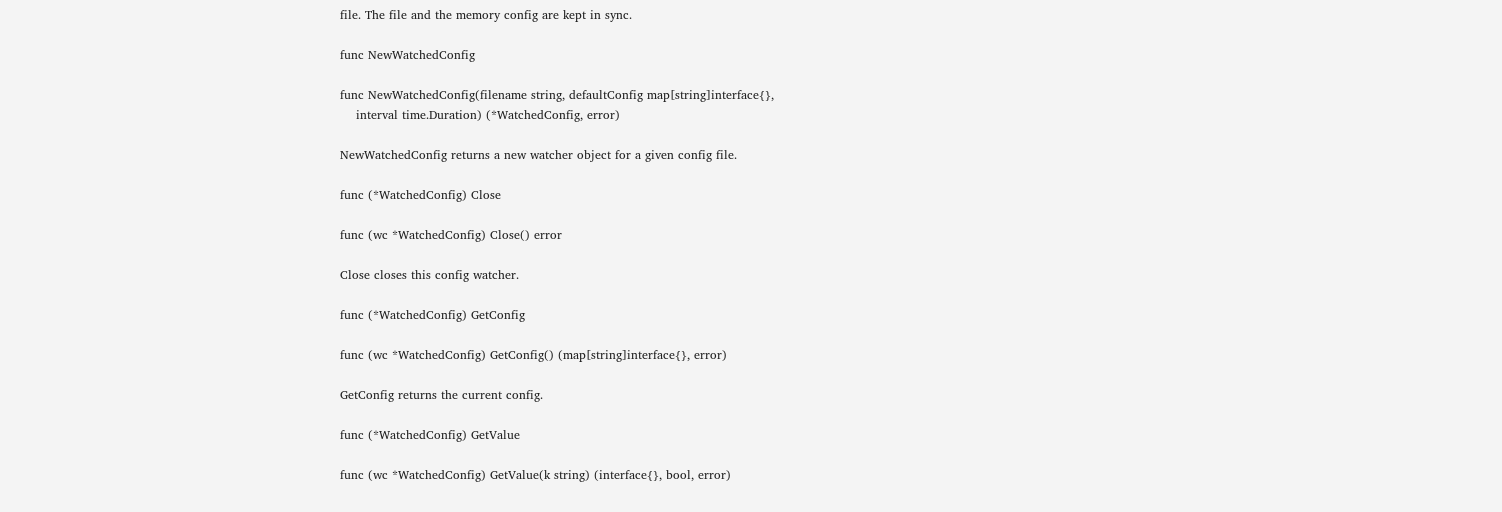file. The file and the memory config are kept in sync.

func NewWatchedConfig

func NewWatchedConfig(filename string, defaultConfig map[string]interface{},
    interval time.Duration) (*WatchedConfig, error)

NewWatchedConfig returns a new watcher object for a given config file.

func (*WatchedConfig) Close

func (wc *WatchedConfig) Close() error

Close closes this config watcher.

func (*WatchedConfig) GetConfig

func (wc *WatchedConfig) GetConfig() (map[string]interface{}, error)

GetConfig returns the current config.

func (*WatchedConfig) GetValue

func (wc *WatchedConfig) GetValue(k string) (interface{}, bool, error)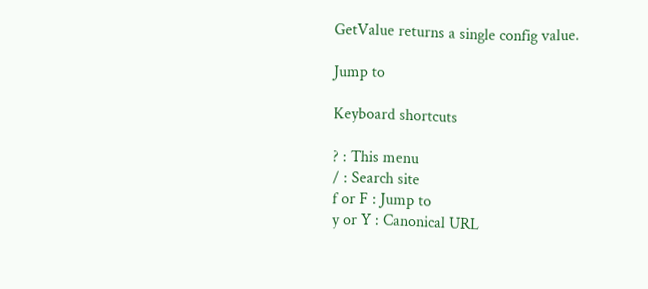GetValue returns a single config value.

Jump to

Keyboard shortcuts

? : This menu
/ : Search site
f or F : Jump to
y or Y : Canonical URL